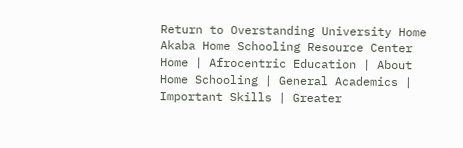Return to Overstanding University Home
Akaba Home Schooling Resource Center
Home | Afrocentric Education | About Home Schooling | General Academics | Important Skills | Greater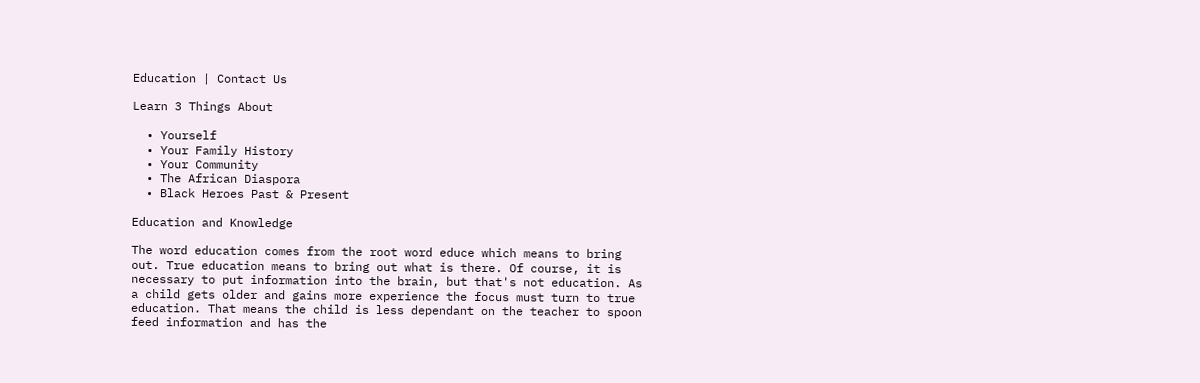Education | Contact Us

Learn 3 Things About

  • Yourself
  • Your Family History
  • Your Community
  • The African Diaspora
  • Black Heroes Past & Present

Education and Knowledge

The word education comes from the root word educe which means to bring out. True education means to bring out what is there. Of course, it is necessary to put information into the brain, but that's not education. As a child gets older and gains more experience the focus must turn to true education. That means the child is less dependant on the teacher to spoon feed information and has the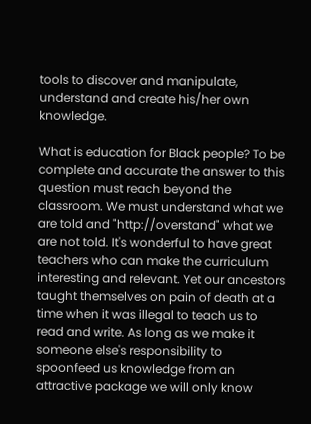tools to discover and manipulate, understand and create his/her own knowledge.

What is education for Black people? To be complete and accurate the answer to this question must reach beyond the classroom. We must understand what we are told and "http://overstand" what we are not told. It's wonderful to have great teachers who can make the curriculum interesting and relevant. Yet our ancestors taught themselves on pain of death at a time when it was illegal to teach us to read and write. As long as we make it someone else's responsibility to spoonfeed us knowledge from an attractive package we will only know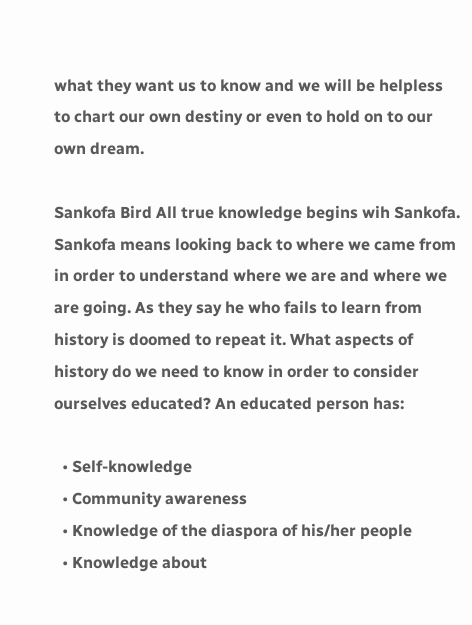what they want us to know and we will be helpless to chart our own destiny or even to hold on to our own dream.

Sankofa Bird All true knowledge begins wih Sankofa. Sankofa means looking back to where we came from in order to understand where we are and where we are going. As they say he who fails to learn from history is doomed to repeat it. What aspects of history do we need to know in order to consider ourselves educated? An educated person has:

  • Self-knowledge
  • Community awareness
  • Knowledge of the diaspora of his/her people
  • Knowledge about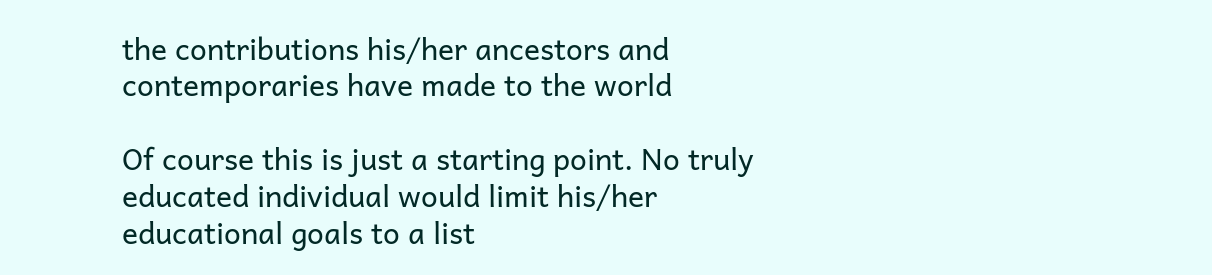the contributions his/her ancestors and contemporaries have made to the world

Of course this is just a starting point. No truly educated individual would limit his/her educational goals to a list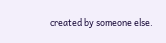created by someone else.